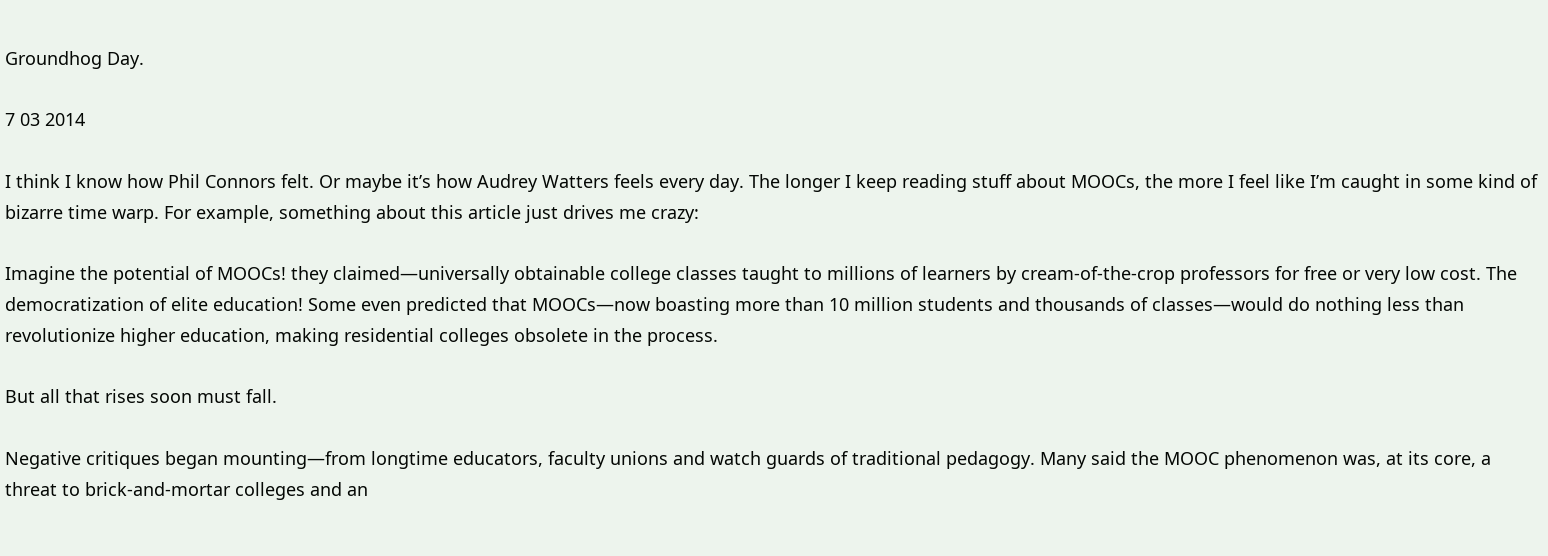Groundhog Day.

7 03 2014

I think I know how Phil Connors felt. Or maybe it’s how Audrey Watters feels every day. The longer I keep reading stuff about MOOCs, the more I feel like I’m caught in some kind of bizarre time warp. For example, something about this article just drives me crazy:

Imagine the potential of MOOCs! they claimed—universally obtainable college classes taught to millions of learners by cream-of-the-crop professors for free or very low cost. The democratization of elite education! Some even predicted that MOOCs—now boasting more than 10 million students and thousands of classes—would do nothing less than revolutionize higher education, making residential colleges obsolete in the process.

But all that rises soon must fall.

Negative critiques began mounting—from longtime educators, faculty unions and watch guards of traditional pedagogy. Many said the MOOC phenomenon was, at its core, a threat to brick-and-mortar colleges and an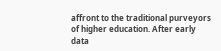affront to the traditional purveyors of higher education. After early data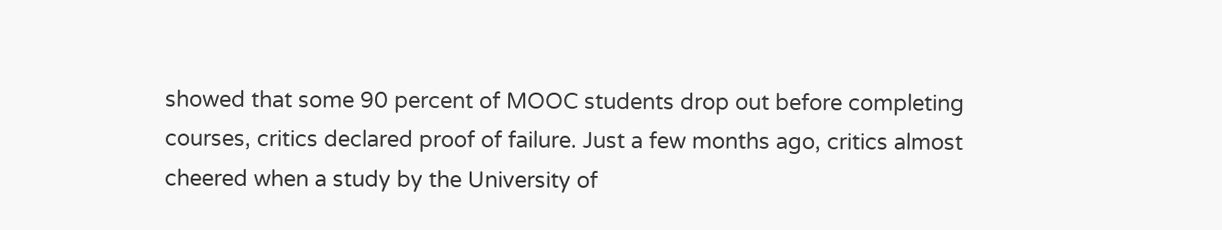showed that some 90 percent of MOOC students drop out before completing courses, critics declared proof of failure. Just a few months ago, critics almost cheered when a study by the University of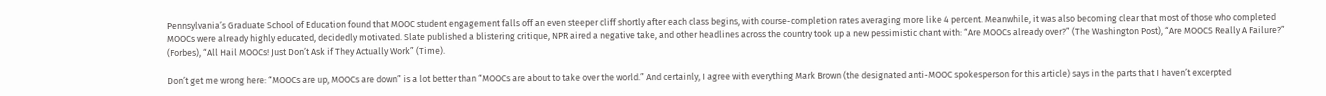Pennsylvania’s Graduate School of Education found that MOOC student engagement falls off an even steeper cliff shortly after each class begins, with course-completion rates averaging more like 4 percent. Meanwhile, it was also becoming clear that most of those who completed MOOCs were already highly educated, decidedly motivated. Slate published a blistering critique, NPR aired a negative take, and other headlines across the country took up a new pessimistic chant with: “Are MOOCs already over?” (The Washington Post), “Are MOOCS Really A Failure?” (Forbes), “All Hail MOOCs! Just Don’t Ask if They Actually Work” (Time).

Don’t get me wrong here: “MOOCs are up, MOOCs are down” is a lot better than “MOOCs are about to take over the world.” And certainly, I agree with everything Mark Brown (the designated anti-MOOC spokesperson for this article) says in the parts that I haven’t excerpted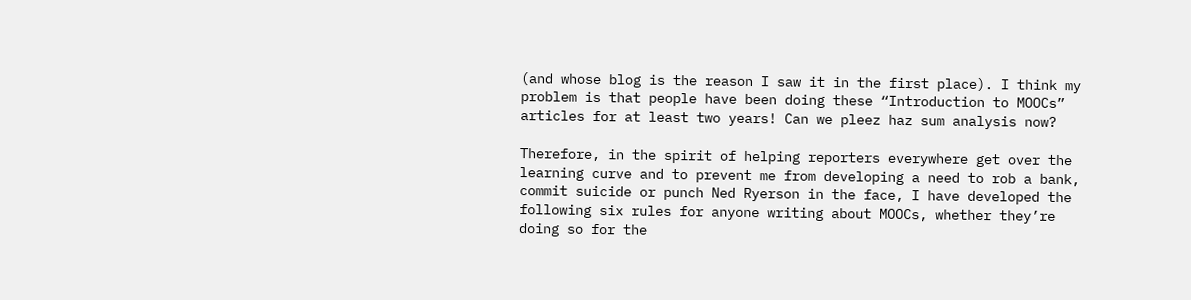(and whose blog is the reason I saw it in the first place). I think my problem is that people have been doing these “Introduction to MOOCs” articles for at least two years! Can we pleez haz sum analysis now?

Therefore, in the spirit of helping reporters everywhere get over the learning curve and to prevent me from developing a need to rob a bank, commit suicide or punch Ned Ryerson in the face, I have developed the following six rules for anyone writing about MOOCs, whether they’re doing so for the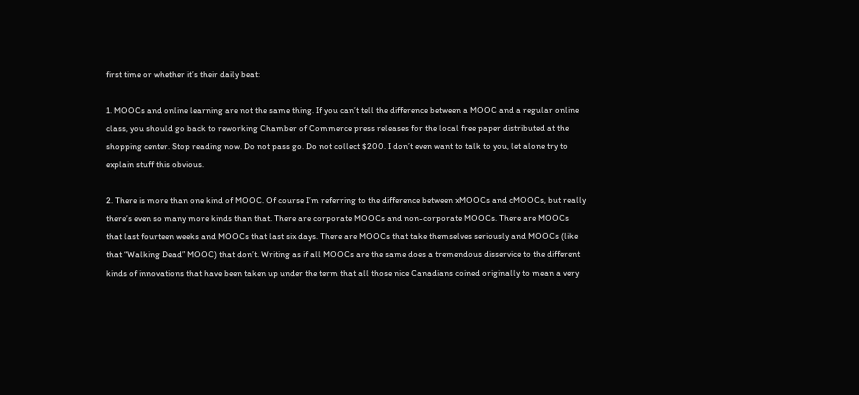first time or whether it’s their daily beat:

1. MOOCs and online learning are not the same thing. If you can’t tell the difference between a MOOC and a regular online class, you should go back to reworking Chamber of Commerce press releases for the local free paper distributed at the shopping center. Stop reading now. Do not pass go. Do not collect $200. I don’t even want to talk to you, let alone try to explain stuff this obvious.

2. There is more than one kind of MOOC. Of course I’m referring to the difference between xMOOCs and cMOOCs, but really there’s even so many more kinds than that. There are corporate MOOCs and non-corporate MOOCs. There are MOOCs that last fourteen weeks and MOOCs that last six days. There are MOOCs that take themselves seriously and MOOCs (like that “Walking Dead” MOOC) that don’t. Writing as if all MOOCs are the same does a tremendous disservice to the different kinds of innovations that have been taken up under the term that all those nice Canadians coined originally to mean a very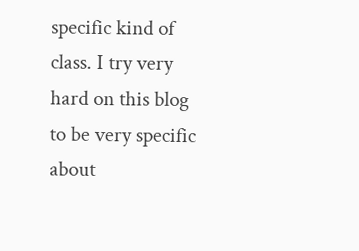specific kind of class. I try very hard on this blog to be very specific about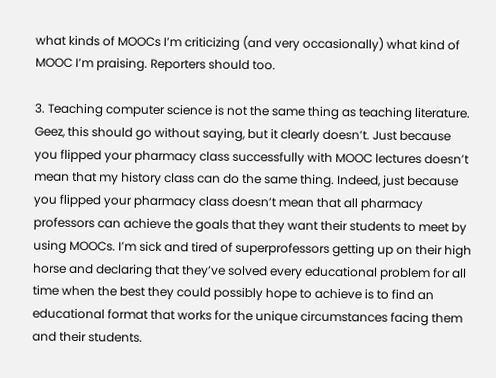what kinds of MOOCs I’m criticizing (and very occasionally) what kind of MOOC I’m praising. Reporters should too.

3. Teaching computer science is not the same thing as teaching literature. Geez, this should go without saying, but it clearly doesn’t. Just because you flipped your pharmacy class successfully with MOOC lectures doesn’t mean that my history class can do the same thing. Indeed, just because you flipped your pharmacy class doesn’t mean that all pharmacy professors can achieve the goals that they want their students to meet by using MOOCs. I’m sick and tired of superprofessors getting up on their high horse and declaring that they’ve solved every educational problem for all time when the best they could possibly hope to achieve is to find an educational format that works for the unique circumstances facing them and their students.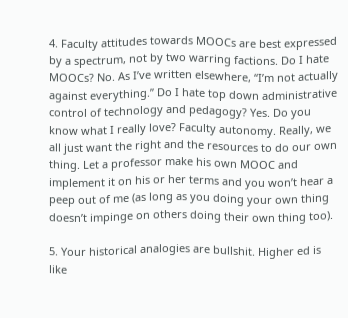4. Faculty attitudes towards MOOCs are best expressed by a spectrum, not by two warring factions. Do I hate MOOCs? No. As I’ve written elsewhere, “I’m not actually against everything.” Do I hate top down administrative control of technology and pedagogy? Yes. Do you know what I really love? Faculty autonomy. Really, we all just want the right and the resources to do our own thing. Let a professor make his own MOOC and implement it on his or her terms and you won’t hear a peep out of me (as long as you doing your own thing doesn’t impinge on others doing their own thing too).

5. Your historical analogies are bullshit. Higher ed is like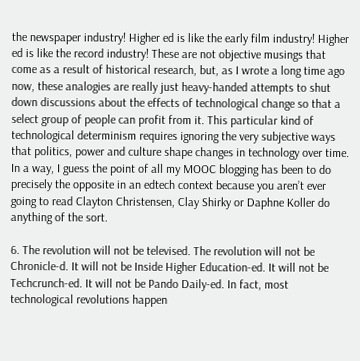the newspaper industry! Higher ed is like the early film industry! Higher ed is like the record industry! These are not objective musings that come as a result of historical research, but, as I wrote a long time ago now, these analogies are really just heavy-handed attempts to shut down discussions about the effects of technological change so that a select group of people can profit from it. This particular kind of technological determinism requires ignoring the very subjective ways that politics, power and culture shape changes in technology over time. In a way, I guess the point of all my MOOC blogging has been to do precisely the opposite in an edtech context because you aren’t ever going to read Clayton Christensen, Clay Shirky or Daphne Koller do anything of the sort.

6. The revolution will not be televised. The revolution will not be Chronicle-d. It will not be Inside Higher Education-ed. It will not be Techcrunch-ed. It will not be Pando Daily-ed. In fact, most technological revolutions happen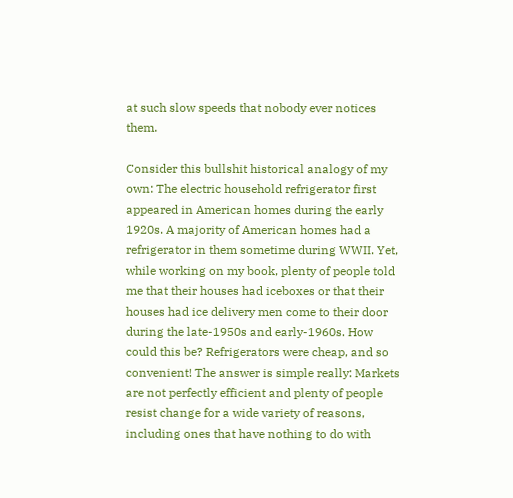at such slow speeds that nobody ever notices them.

Consider this bullshit historical analogy of my own: The electric household refrigerator first appeared in American homes during the early 1920s. A majority of American homes had a refrigerator in them sometime during WWII. Yet, while working on my book, plenty of people told me that their houses had iceboxes or that their houses had ice delivery men come to their door during the late-1950s and early-1960s. How could this be? Refrigerators were cheap, and so convenient! The answer is simple really: Markets are not perfectly efficient and plenty of people resist change for a wide variety of reasons, including ones that have nothing to do with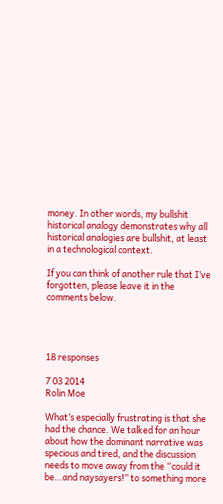money. In other words, my bullshit historical analogy demonstrates why all historical analogies are bullshit, at least in a technological context.

If you can think of another rule that I’ve forgotten, please leave it in the comments below.




18 responses

7 03 2014
Rolin Moe

What’s especially frustrating is that she had the chance. We talked for an hour about how the dominant narrative was specious and tired, and the discussion needs to move away from the “could it be…and naysayers!” to something more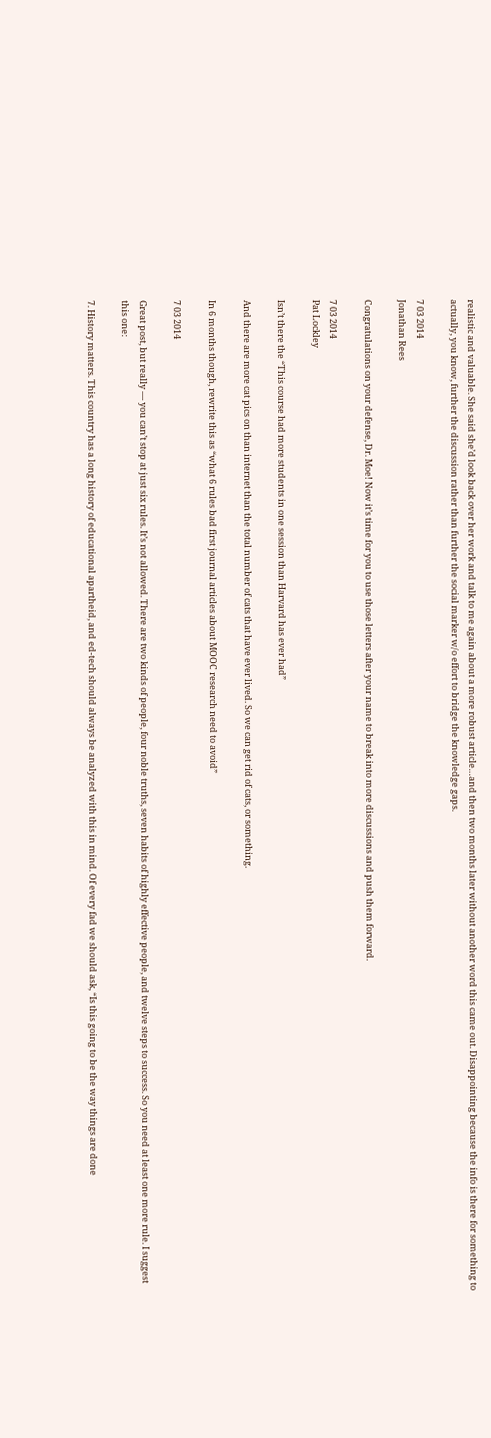realistic and valuable. She said she’d look back over her work and talk to me again about a more robust article…and then two months later without another word this came out. Disappointing because the info is there for something to actually, you know, further the discussion rather than further the social marker w/o effort to bridge the knowledge gaps.

7 03 2014
Jonathan Rees

Congratulations on your defense, Dr. Moe! Now it’s time for you to use those letters after your name to break into more discussions and push them forward.

7 03 2014
Pat Lockley

Isn’t there the “This course had more students in one session than Harvard has ever had”

And there are more cat pics on than internet than the total number of cats that have ever lived. So we can get rid of cats, or something.

In 6 months though, rewrite this as “what 6 rules bad first journal articles about MOOC research need to avoid”

7 03 2014

Great post, but really — you can’t stop at just six rules. It’s not allowed. There are two kinds of people, four noble truths, seven habits of highly effective people, and twelve steps to success. So you need at least one more rule. I suggest this one:

7. History matters. This country has a long history of educational apartheid, and ed-tech should always be analyzed with this in mind. Of every fad we should ask, “Is this going to be the way things are done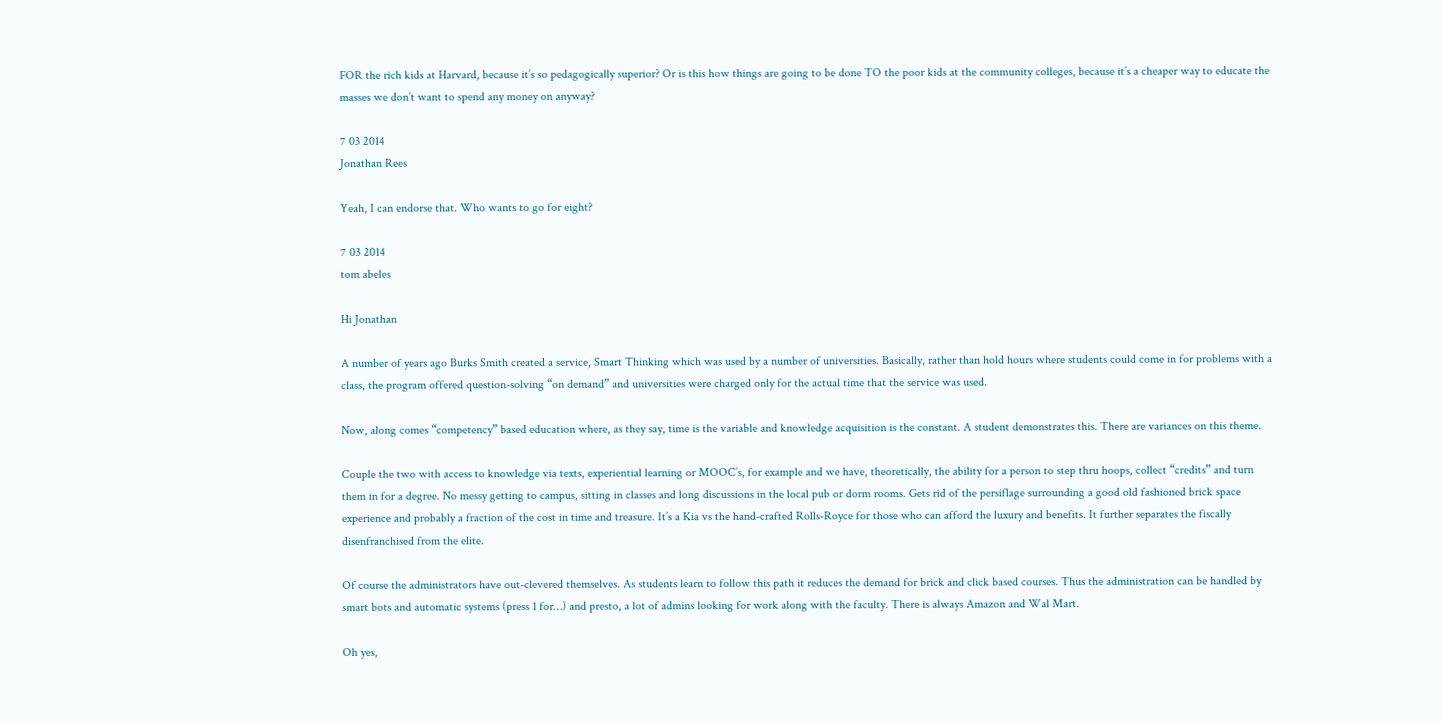FOR the rich kids at Harvard, because it’s so pedagogically superior? Or is this how things are going to be done TO the poor kids at the community colleges, because it’s a cheaper way to educate the masses we don’t want to spend any money on anyway?

7 03 2014
Jonathan Rees

Yeah, I can endorse that. Who wants to go for eight?

7 03 2014
tom abeles

Hi Jonathan

A number of years ago Burks Smith created a service, Smart Thinking which was used by a number of universities. Basically, rather than hold hours where students could come in for problems with a class, the program offered question-solving “on demand” and universities were charged only for the actual time that the service was used.

Now, along comes “competency” based education where, as they say, time is the variable and knowledge acquisition is the constant. A student demonstrates this. There are variances on this theme.

Couple the two with access to knowledge via texts, experiential learning or MOOC’s, for example and we have, theoretically, the ability for a person to step thru hoops, collect “credits” and turn them in for a degree. No messy getting to campus, sitting in classes and long discussions in the local pub or dorm rooms. Gets rid of the persiflage surrounding a good old fashioned brick space experience and probably a fraction of the cost in time and treasure. It’s a Kia vs the hand-crafted Rolls-Royce for those who can afford the luxury and benefits. It further separates the fiscally disenfranchised from the elite.

Of course the administrators have out-clevered themselves. As students learn to follow this path it reduces the demand for brick and click based courses. Thus the administration can be handled by smart bots and automatic systems (press 1 for…) and presto, a lot of admins looking for work along with the faculty. There is always Amazon and Wal Mart.

Oh yes,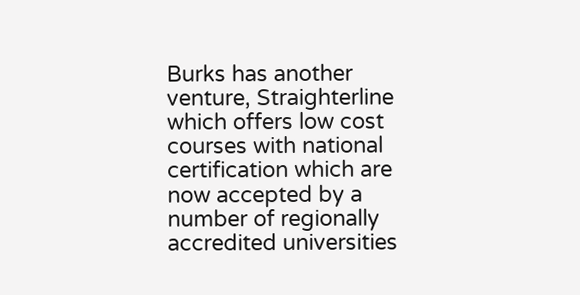Burks has another venture, Straighterline which offers low cost courses with national certification which are now accepted by a number of regionally accredited universities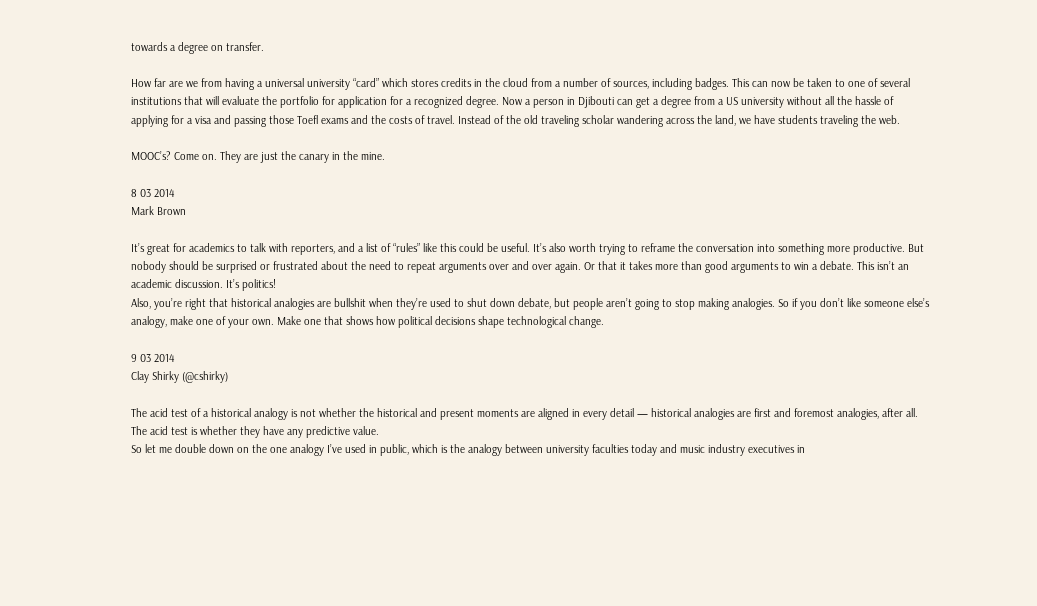towards a degree on transfer.

How far are we from having a universal university “card” which stores credits in the cloud from a number of sources, including badges. This can now be taken to one of several institutions that will evaluate the portfolio for application for a recognized degree. Now a person in Djibouti can get a degree from a US university without all the hassle of applying for a visa and passing those Toefl exams and the costs of travel. Instead of the old traveling scholar wandering across the land, we have students traveling the web.

MOOC’s? Come on. They are just the canary in the mine.

8 03 2014
Mark Brown

It’s great for academics to talk with reporters, and a list of “rules” like this could be useful. It’s also worth trying to reframe the conversation into something more productive. But nobody should be surprised or frustrated about the need to repeat arguments over and over again. Or that it takes more than good arguments to win a debate. This isn’t an academic discussion. It’s politics!
Also, you’re right that historical analogies are bullshit when they’re used to shut down debate, but people aren’t going to stop making analogies. So if you don’t like someone else’s analogy, make one of your own. Make one that shows how political decisions shape technological change.

9 03 2014
Clay Shirky (@cshirky)

The acid test of a historical analogy is not whether the historical and present moments are aligned in every detail — historical analogies are first and foremost analogies, after all. The acid test is whether they have any predictive value.
So let me double down on the one analogy I’ve used in public, which is the analogy between university faculties today and music industry executives in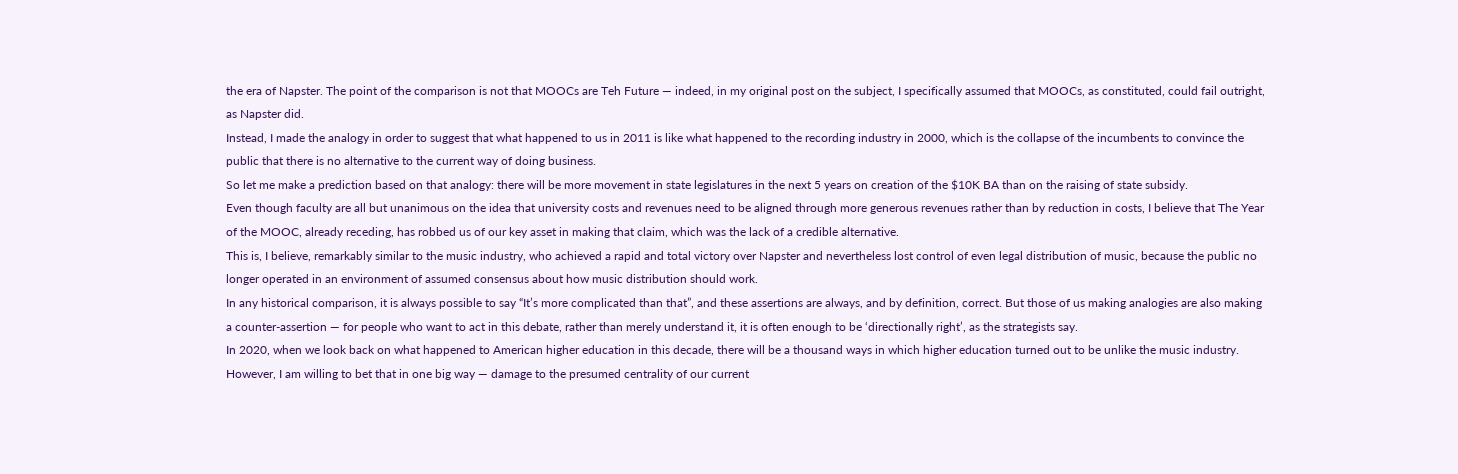the era of Napster. The point of the comparison is not that MOOCs are Teh Future — indeed, in my original post on the subject, I specifically assumed that MOOCs, as constituted, could fail outright, as Napster did.
Instead, I made the analogy in order to suggest that what happened to us in 2011 is like what happened to the recording industry in 2000, which is the collapse of the incumbents to convince the public that there is no alternative to the current way of doing business.
So let me make a prediction based on that analogy: there will be more movement in state legislatures in the next 5 years on creation of the $10K BA than on the raising of state subsidy.
Even though faculty are all but unanimous on the idea that university costs and revenues need to be aligned through more generous revenues rather than by reduction in costs, I believe that The Year of the MOOC, already receding, has robbed us of our key asset in making that claim, which was the lack of a credible alternative.
This is, I believe, remarkably similar to the music industry, who achieved a rapid and total victory over Napster and nevertheless lost control of even legal distribution of music, because the public no longer operated in an environment of assumed consensus about how music distribution should work.
In any historical comparison, it is always possible to say “It’s more complicated than that”, and these assertions are always, and by definition, correct. But those of us making analogies are also making a counter-assertion — for people who want to act in this debate, rather than merely understand it, it is often enough to be ‘directionally right’, as the strategists say.
In 2020, when we look back on what happened to American higher education in this decade, there will be a thousand ways in which higher education turned out to be unlike the music industry. However, I am willing to bet that in one big way — damage to the presumed centrality of our current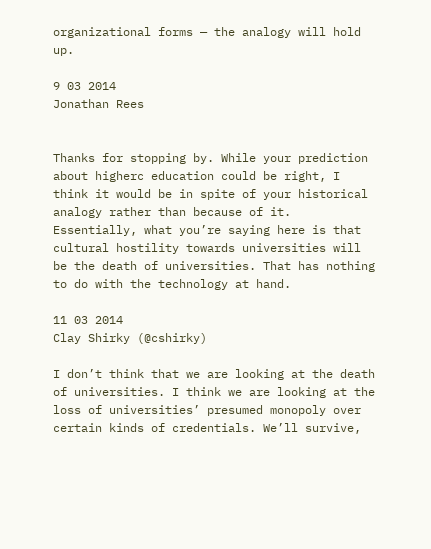organizational forms — the analogy will hold up.

9 03 2014
Jonathan Rees


Thanks for stopping by. While your prediction about higherc education could be right, I think it would be in spite of your historical analogy rather than because of it. Essentially, what you’re saying here is that cultural hostility towards universities will be the death of universities. That has nothing to do with the technology at hand.

11 03 2014
Clay Shirky (@cshirky)

I don’t think that we are looking at the death of universities. I think we are looking at the loss of universities’ presumed monopoly over certain kinds of credentials. We’ll survive,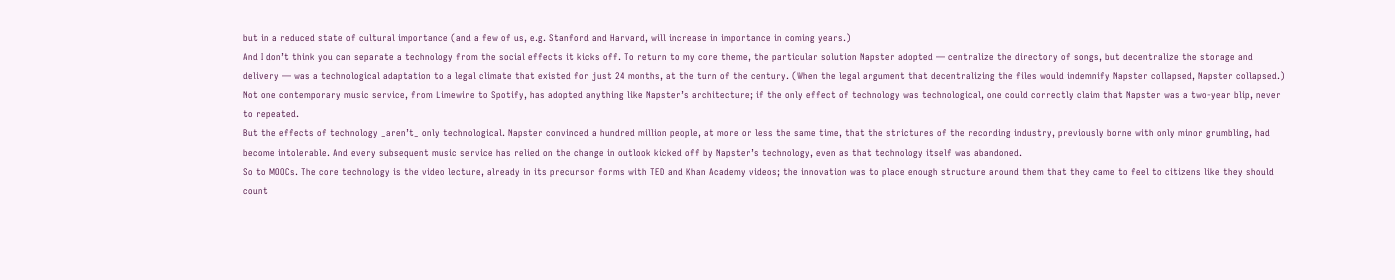but in a reduced state of cultural importance (and a few of us, e.g. Stanford and Harvard, will increase in importance in coming years.)
And I don’t think you can separate a technology from the social effects it kicks off. To return to my core theme, the particular solution Napster adopted — centralize the directory of songs, but decentralize the storage and delivery — was a technological adaptation to a legal climate that existed for just 24 months, at the turn of the century. (When the legal argument that decentralizing the files would indemnify Napster collapsed, Napster collapsed.)
Not one contemporary music service, from Limewire to Spotify, has adopted anything like Napster’s architecture; if the only effect of technology was technological, one could correctly claim that Napster was a two-year blip, never to repeated.
But the effects of technology _aren’t_ only technological. Napster convinced a hundred million people, at more or less the same time, that the strictures of the recording industry, previously borne with only minor grumbling, had become intolerable. And every subsequent music service has relied on the change in outlook kicked off by Napster’s technology, even as that technology itself was abandoned.
So to MOOCs. The core technology is the video lecture, already in its precursor forms with TED and Khan Academy videos; the innovation was to place enough structure around them that they came to feel to citizens like they should count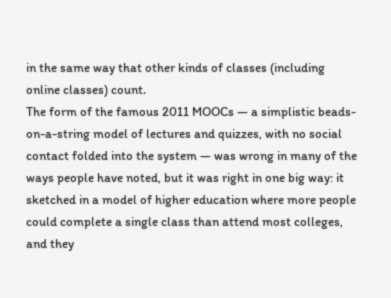in the same way that other kinds of classes (including online classes) count.
The form of the famous 2011 MOOCs — a simplistic beads-on-a-string model of lectures and quizzes, with no social contact folded into the system — was wrong in many of the ways people have noted, but it was right in one big way: it sketched in a model of higher education where more people could complete a single class than attend most colleges, and they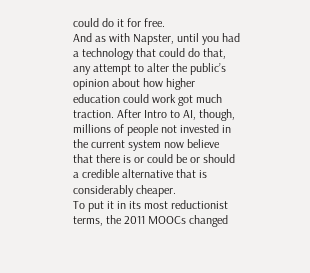could do it for free.
And as with Napster, until you had a technology that could do that, any attempt to alter the public’s opinion about how higher education could work got much traction. After Intro to AI, though, millions of people not invested in the current system now believe that there is or could be or should a credible alternative that is considerably cheaper.
To put it in its most reductionist terms, the 2011 MOOCs changed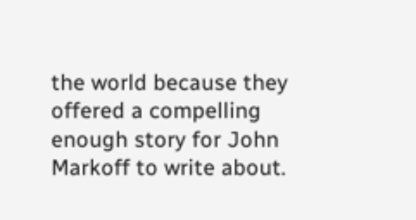the world because they offered a compelling enough story for John Markoff to write about.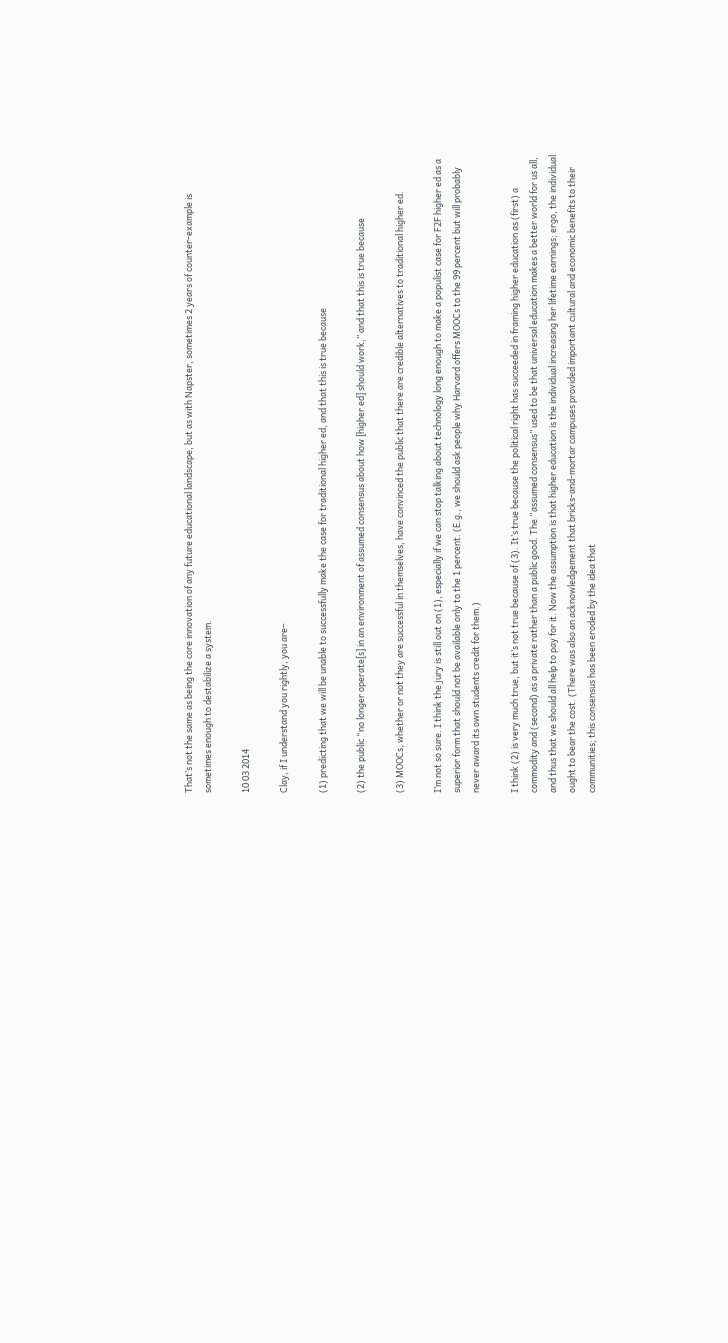That’s not the same as being the core innovation of any future educational landscape, but as with Napster, sometimes 2 years of counter-example is sometimes enough to destabilize a system.

10 03 2014

Clay, if I understand you rightly, you are–

(1) predicting that we will be unable to successfully make the case for traditional higher ed, and that this is true because

(2) the public “no longer operate[s] in an environment of assumed consensus about how [higher ed] should work,” and that this is true because

(3) MOOCs, whether or not they are successful in themselves, have convinced the public that there are credible alternatives to traditional higher ed.

I’m not so sure. I think the jury is still out on (1), especially if we can stop talking about technology long enough to make a populist case for F2F higher ed as a superior form that should not be available only to the 1 percent. (E.g., we should ask people why Harvard offers MOOCs to the 99 percent but will probably never award its own students credit for them.)

I think (2) is very much true, but it’s not true because of (3). It’s true because the political right has succeeded in framing higher education as (first) a commodity and (second) as a private rather than a public good. The “assumed consensus” used to be that universal education makes a better world for us all, and thus that we should all help to pay for it. Now the assumption is that higher education is the individual increasing her lifetime earnings; ergo, the individual ought to bear the cost. (There was also an acknowledgement that bricks-and-mortar campuses provided important cultural and economic benefits to their communities; this consensus has been eroded by the idea that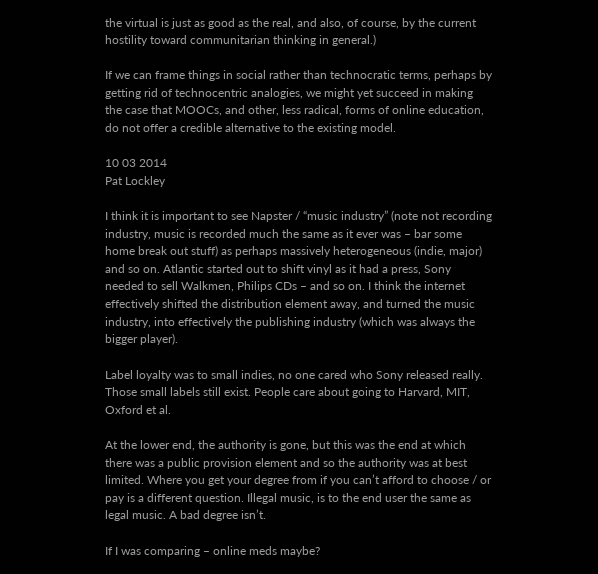the virtual is just as good as the real, and also, of course, by the current hostility toward communitarian thinking in general.)

If we can frame things in social rather than technocratic terms, perhaps by getting rid of technocentric analogies, we might yet succeed in making the case that MOOCs, and other, less radical, forms of online education, do not offer a credible alternative to the existing model.

10 03 2014
Pat Lockley

I think it is important to see Napster / “music industry” (note not recording industry, music is recorded much the same as it ever was – bar some home break out stuff) as perhaps massively heterogeneous (indie, major) and so on. Atlantic started out to shift vinyl as it had a press, Sony needed to sell Walkmen, Philips CDs – and so on. I think the internet effectively shifted the distribution element away, and turned the music industry, into effectively the publishing industry (which was always the bigger player).

Label loyalty was to small indies, no one cared who Sony released really. Those small labels still exist. People care about going to Harvard, MIT, Oxford et al.

At the lower end, the authority is gone, but this was the end at which there was a public provision element and so the authority was at best limited. Where you get your degree from if you can’t afford to choose / or pay is a different question. Illegal music, is to the end user the same as legal music. A bad degree isn’t.

If I was comparing – online meds maybe?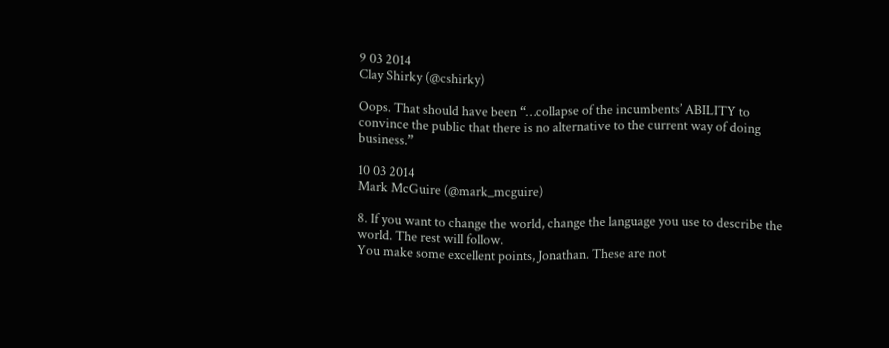9 03 2014
Clay Shirky (@cshirky)

Oops. That should have been “…collapse of the incumbents’ ABILITY to convince the public that there is no alternative to the current way of doing business.”

10 03 2014
Mark McGuire (@mark_mcguire)

8. If you want to change the world, change the language you use to describe the world. The rest will follow.
You make some excellent points, Jonathan. These are not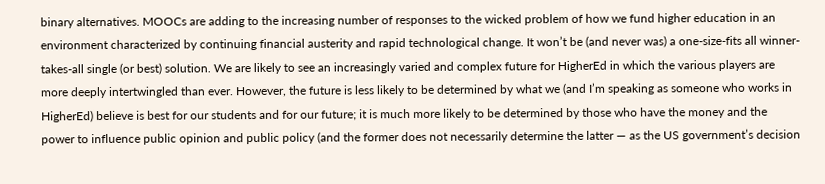binary alternatives. MOOCs are adding to the increasing number of responses to the wicked problem of how we fund higher education in an environment characterized by continuing financial austerity and rapid technological change. It won’t be (and never was) a one-size-fits all winner-takes-all single (or best) solution. We are likely to see an increasingly varied and complex future for HigherEd in which the various players are more deeply intertwingled than ever. However, the future is less likely to be determined by what we (and I’m speaking as someone who works in HigherEd) believe is best for our students and for our future; it is much more likely to be determined by those who have the money and the power to influence public opinion and public policy (and the former does not necessarily determine the latter — as the US government’s decision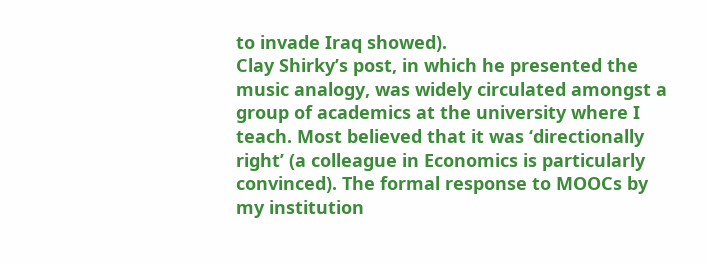to invade Iraq showed).
Clay Shirky’s post, in which he presented the music analogy, was widely circulated amongst a group of academics at the university where I teach. Most believed that it was ‘directionally right’ (a colleague in Economics is particularly convinced). The formal response to MOOCs by my institution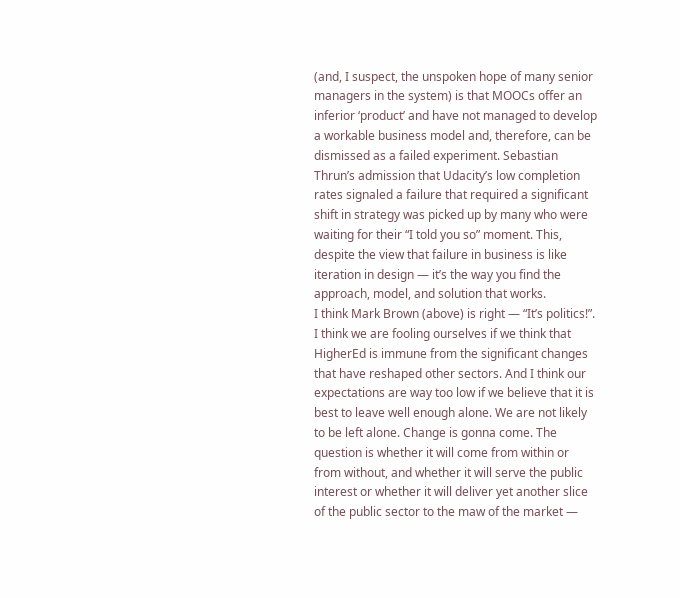(and, I suspect, the unspoken hope of many senior managers in the system) is that MOOCs offer an inferior ‘product’ and have not managed to develop a workable business model and, therefore, can be dismissed as a failed experiment. Sebastian Thrun’s admission that Udacity’s low completion rates signaled a failure that required a significant shift in strategy was picked up by many who were waiting for their “I told you so” moment. This, despite the view that failure in business is like iteration in design — it’s the way you find the approach, model, and solution that works.
I think Mark Brown (above) is right — “It’s politics!”. I think we are fooling ourselves if we think that HigherEd is immune from the significant changes that have reshaped other sectors. And I think our expectations are way too low if we believe that it is best to leave well enough alone. We are not likely to be left alone. Change is gonna come. The question is whether it will come from within or from without, and whether it will serve the public interest or whether it will deliver yet another slice of the public sector to the maw of the market —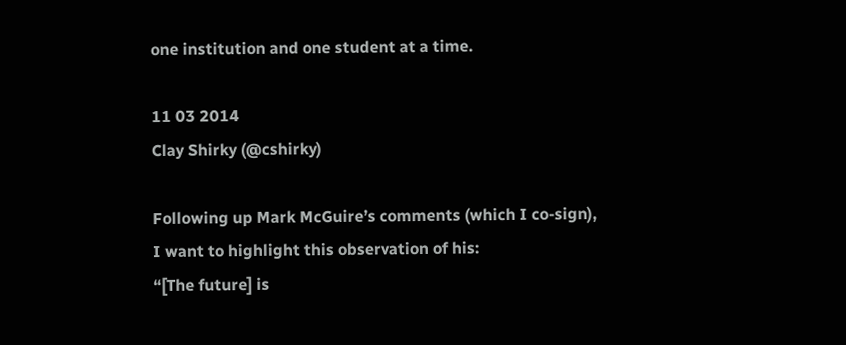one institution and one student at a time.

11 03 2014
Clay Shirky (@cshirky)

Following up Mark McGuire’s comments (which I co-sign), I want to highlight this observation of his:
“[The future] is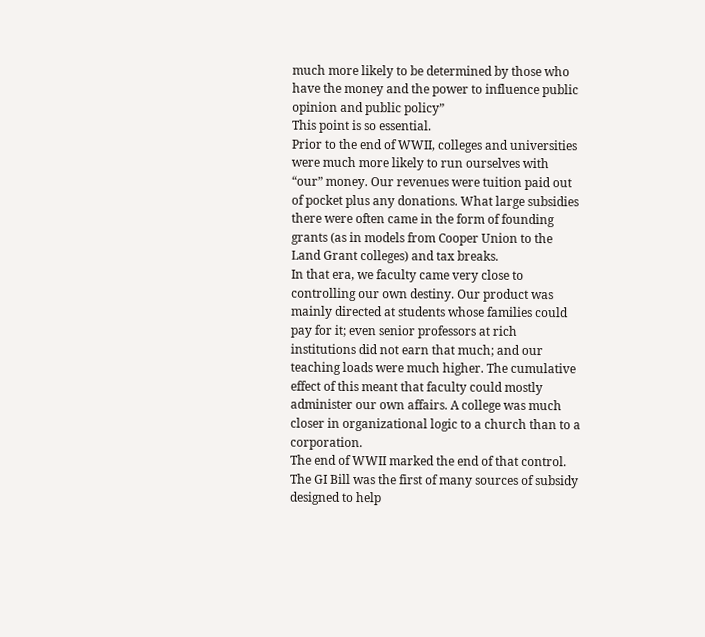much more likely to be determined by those who have the money and the power to influence public opinion and public policy”
This point is so essential.
Prior to the end of WWII, colleges and universities were much more likely to run ourselves with “our” money. Our revenues were tuition paid out of pocket plus any donations. What large subsidies there were often came in the form of founding grants (as in models from Cooper Union to the Land Grant colleges) and tax breaks.
In that era, we faculty came very close to controlling our own destiny. Our product was mainly directed at students whose families could pay for it; even senior professors at rich institutions did not earn that much; and our teaching loads were much higher. The cumulative effect of this meant that faculty could mostly administer our own affairs. A college was much closer in organizational logic to a church than to a corporation.
The end of WWII marked the end of that control. The GI Bill was the first of many sources of subsidy designed to help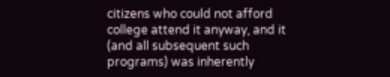citizens who could not afford college attend it anyway, and it (and all subsequent such programs) was inherently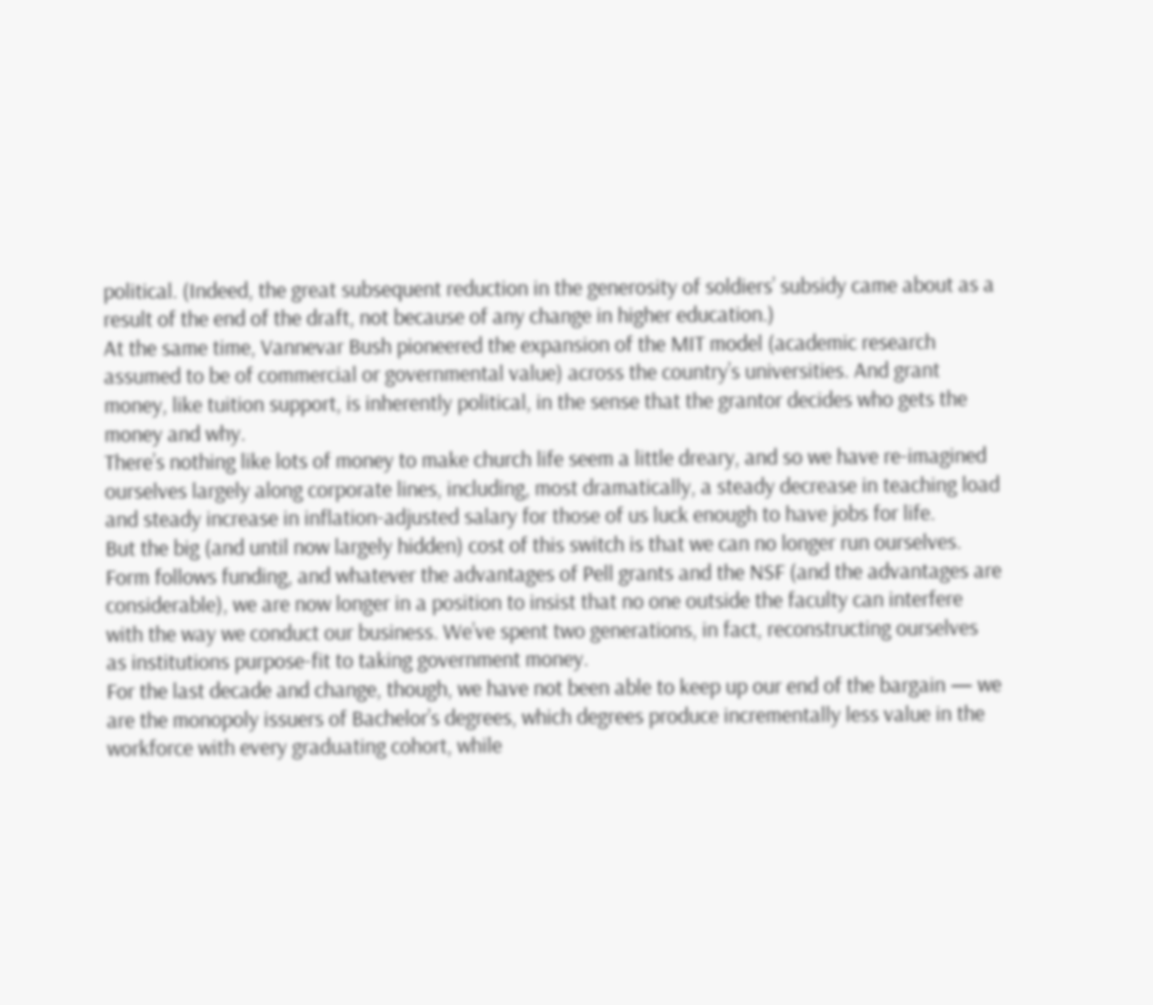political. (Indeed, the great subsequent reduction in the generosity of soldiers’ subsidy came about as a result of the end of the draft, not because of any change in higher education.)
At the same time, Vannevar Bush pioneered the expansion of the MIT model (academic research assumed to be of commercial or governmental value) across the country’s universities. And grant money, like tuition support, is inherently political, in the sense that the grantor decides who gets the money and why.
There’s nothing like lots of money to make church life seem a little dreary, and so we have re-imagined ourselves largely along corporate lines, including, most dramatically, a steady decrease in teaching load and steady increase in inflation-adjusted salary for those of us luck enough to have jobs for life.
But the big (and until now largely hidden) cost of this switch is that we can no longer run ourselves. Form follows funding, and whatever the advantages of Pell grants and the NSF (and the advantages are considerable), we are now longer in a position to insist that no one outside the faculty can interfere with the way we conduct our business. We’ve spent two generations, in fact, reconstructing ourselves as institutions purpose-fit to taking government money.
For the last decade and change, though, we have not been able to keep up our end of the bargain — we are the monopoly issuers of Bachelor’s degrees, which degrees produce incrementally less value in the workforce with every graduating cohort, while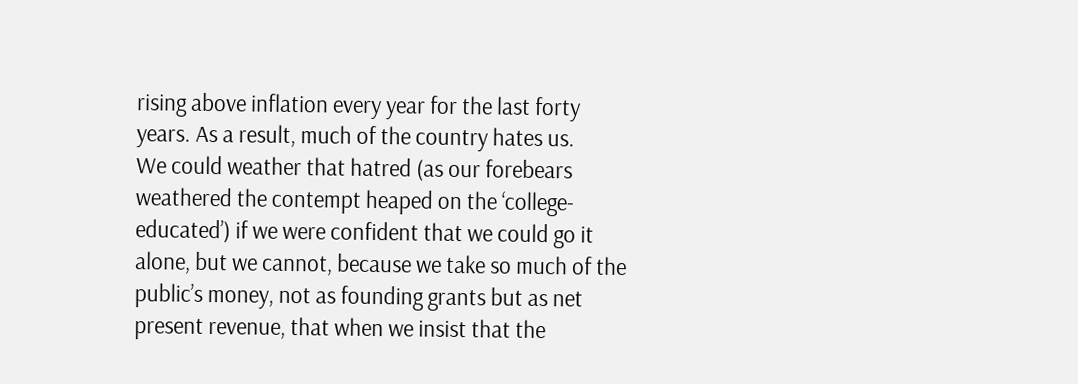rising above inflation every year for the last forty years. As a result, much of the country hates us.
We could weather that hatred (as our forebears weathered the contempt heaped on the ‘college-educated’) if we were confident that we could go it alone, but we cannot, because we take so much of the public’s money, not as founding grants but as net present revenue, that when we insist that the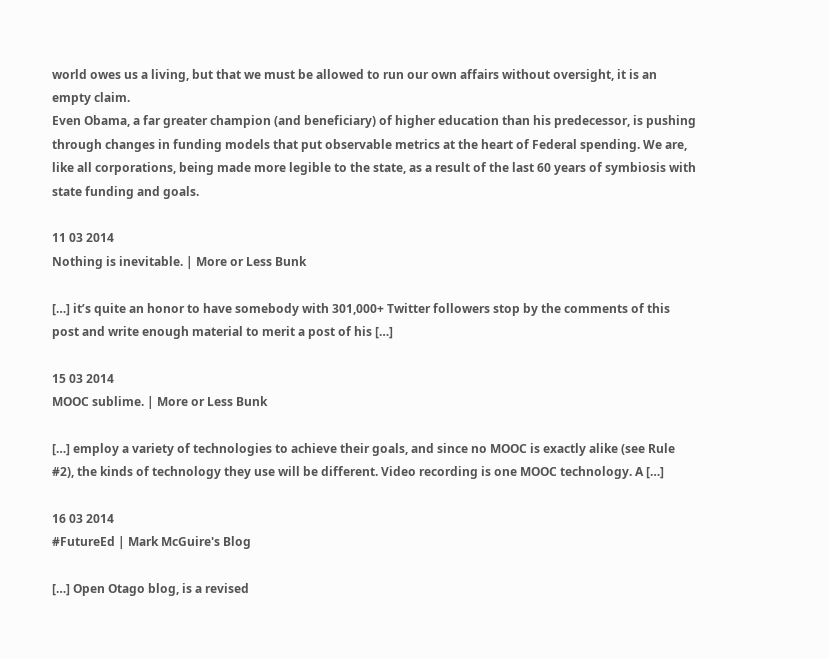world owes us a living, but that we must be allowed to run our own affairs without oversight, it is an empty claim.
Even Obama, a far greater champion (and beneficiary) of higher education than his predecessor, is pushing through changes in funding models that put observable metrics at the heart of Federal spending. We are, like all corporations, being made more legible to the state, as a result of the last 60 years of symbiosis with state funding and goals.

11 03 2014
Nothing is inevitable. | More or Less Bunk

[…] it’s quite an honor to have somebody with 301,000+ Twitter followers stop by the comments of this post and write enough material to merit a post of his […]

15 03 2014
MOOC sublime. | More or Less Bunk

[…] employ a variety of technologies to achieve their goals, and since no MOOC is exactly alike (see Rule #2), the kinds of technology they use will be different. Video recording is one MOOC technology. A […]

16 03 2014
#FutureEd | Mark McGuire's Blog

[…] Open Otago blog, is a revised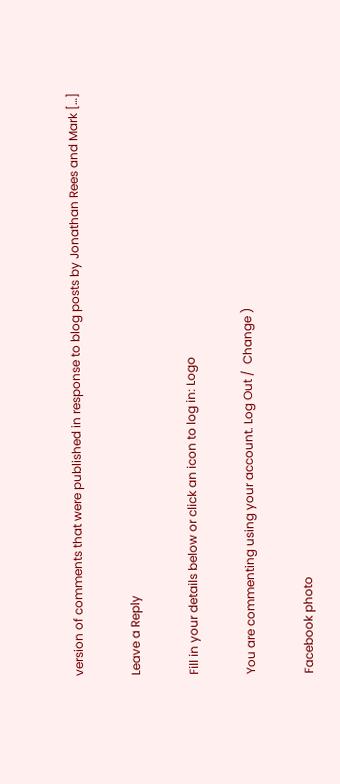version of comments that were published in response to blog posts by Jonathan Rees and Mark […]

Leave a Reply

Fill in your details below or click an icon to log in: Logo

You are commenting using your account. Log Out /  Change )

Facebook photo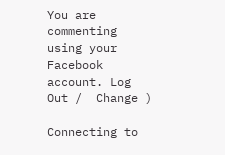You are commenting using your Facebook account. Log Out /  Change )

Connecting to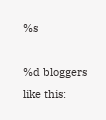%s

%d bloggers like this: